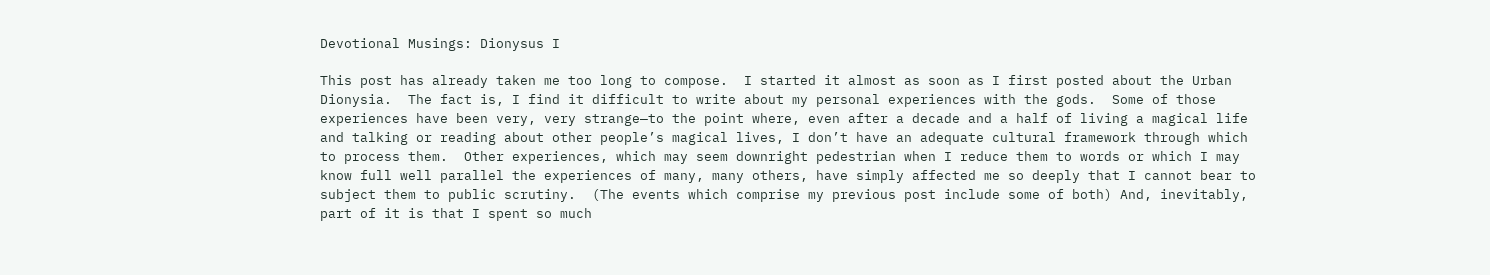Devotional Musings: Dionysus I

This post has already taken me too long to compose.  I started it almost as soon as I first posted about the Urban Dionysia.  The fact is, I find it difficult to write about my personal experiences with the gods.  Some of those experiences have been very, very strange—to the point where, even after a decade and a half of living a magical life and talking or reading about other people’s magical lives, I don’t have an adequate cultural framework through which to process them.  Other experiences, which may seem downright pedestrian when I reduce them to words or which I may know full well parallel the experiences of many, many others, have simply affected me so deeply that I cannot bear to subject them to public scrutiny.  (The events which comprise my previous post include some of both) And, inevitably, part of it is that I spent so much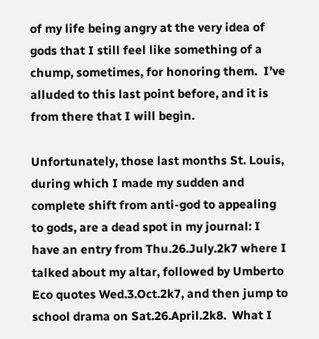of my life being angry at the very idea of gods that I still feel like something of a chump, sometimes, for honoring them.  I’ve alluded to this last point before, and it is from there that I will begin.

Unfortunately, those last months St. Louis, during which I made my sudden and complete shift from anti-god to appealing to gods, are a dead spot in my journal: I have an entry from Thu.26.July.2k7 where I talked about my altar, followed by Umberto Eco quotes Wed.3.Oct.2k7, and then jump to school drama on Sat.26.April.2k8.  What I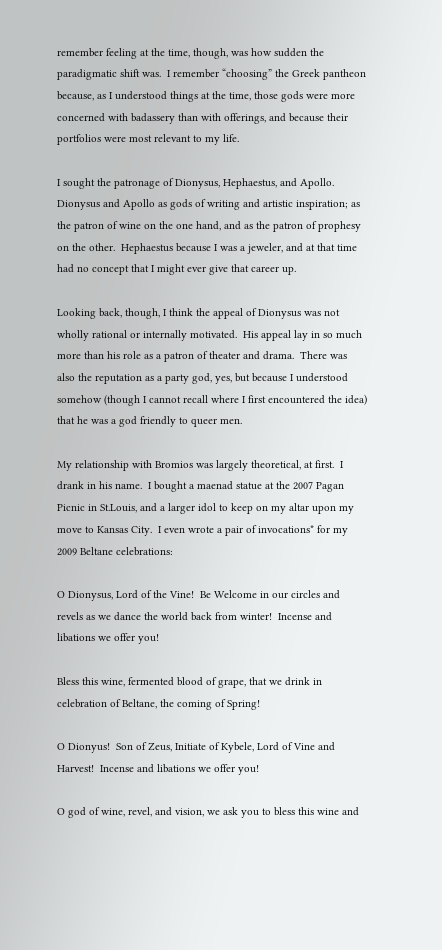remember feeling at the time, though, was how sudden the paradigmatic shift was.  I remember “choosing” the Greek pantheon because, as I understood things at the time, those gods were more concerned with badassery than with offerings, and because their portfolios were most relevant to my life.

I sought the patronage of Dionysus, Hephaestus, and Apollo.  Dionysus and Apollo as gods of writing and artistic inspiration; as the patron of wine on the one hand, and as the patron of prophesy on the other.  Hephaestus because I was a jeweler, and at that time had no concept that I might ever give that career up.

Looking back, though, I think the appeal of Dionysus was not wholly rational or internally motivated.  His appeal lay in so much more than his role as a patron of theater and drama.  There was also the reputation as a party god, yes, but because I understood somehow (though I cannot recall where I first encountered the idea) that he was a god friendly to queer men.

My relationship with Bromios was largely theoretical, at first.  I drank in his name.  I bought a maenad statue at the 2007 Pagan Picnic in St.Louis, and a larger idol to keep on my altar upon my move to Kansas City.  I even wrote a pair of invocations* for my 2009 Beltane celebrations:

O Dionysus, Lord of the Vine!  Be Welcome in our circles and revels as we dance the world back from winter!  Incense and libations we offer you!

Bless this wine, fermented blood of grape, that we drink in celebration of Beltane, the coming of Spring!

O Dionyus!  Son of Zeus, Initiate of Kybele, Lord of Vine and Harvest!  Incense and libations we offer you!

O god of wine, revel, and vision, we ask you to bless this wine and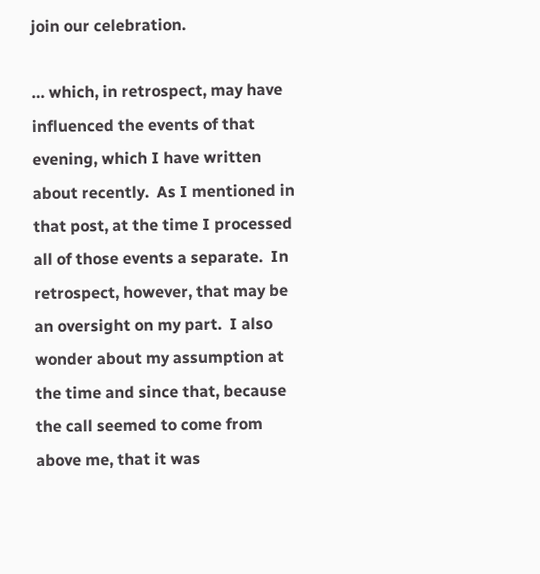join our celebration.

… which, in retrospect, may have influenced the events of that evening, which I have written about recently.  As I mentioned in that post, at the time I processed all of those events a separate.  In retrospect, however, that may be an oversight on my part.  I also wonder about my assumption at the time and since that, because the call seemed to come from above me, that it was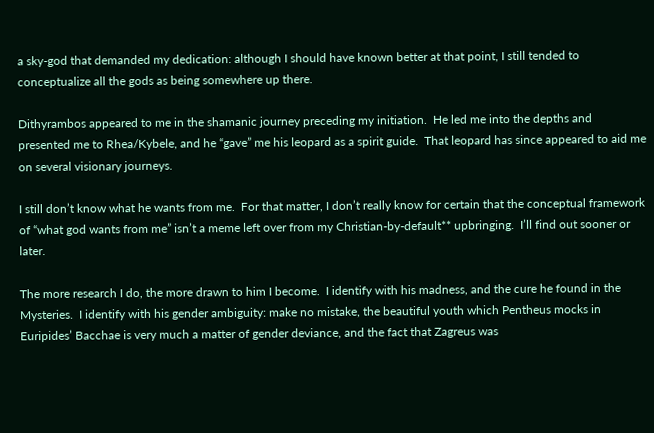a sky-god that demanded my dedication: although I should have known better at that point, I still tended to conceptualize all the gods as being somewhere up there.

Dithyrambos appeared to me in the shamanic journey preceding my initiation.  He led me into the depths and presented me to Rhea/Kybele, and he “gave” me his leopard as a spirit guide.  That leopard has since appeared to aid me on several visionary journeys.

I still don’t know what he wants from me.  For that matter, I don’t really know for certain that the conceptual framework of “what god wants from me” isn’t a meme left over from my Christian-by-default** upbringing.  I’ll find out sooner or later.

The more research I do, the more drawn to him I become.  I identify with his madness, and the cure he found in the Mysteries.  I identify with his gender ambiguity: make no mistake, the beautiful youth which Pentheus mocks in Euripides’ Bacchae is very much a matter of gender deviance, and the fact that Zagreus was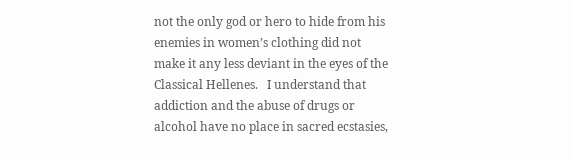not the only god or hero to hide from his enemies in women’s clothing did not make it any less deviant in the eyes of the Classical Hellenes.   I understand that addiction and the abuse of drugs or alcohol have no place in sacred ecstasies,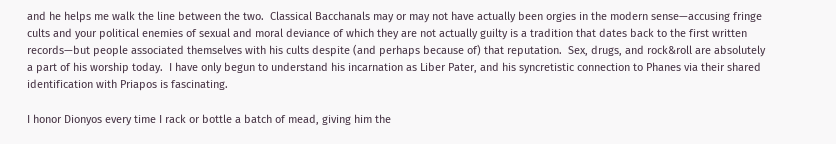and he helps me walk the line between the two.  Classical Bacchanals may or may not have actually been orgies in the modern sense—accusing fringe cults and your political enemies of sexual and moral deviance of which they are not actually guilty is a tradition that dates back to the first written records—but people associated themselves with his cults despite (and perhaps because of) that reputation.  Sex, drugs, and rock&roll are absolutely a part of his worship today.  I have only begun to understand his incarnation as Liber Pater, and his syncretistic connection to Phanes via their shared identification with Priapos is fascinating.

I honor Dionyos every time I rack or bottle a batch of mead, giving him the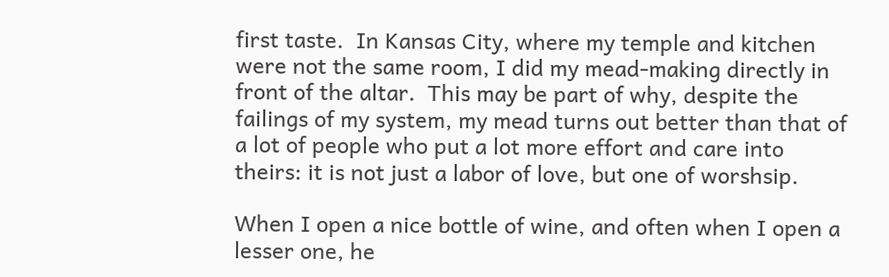first taste.  In Kansas City, where my temple and kitchen were not the same room, I did my mead-making directly in front of the altar.  This may be part of why, despite the failings of my system, my mead turns out better than that of a lot of people who put a lot more effort and care into theirs: it is not just a labor of love, but one of worshsip.

When I open a nice bottle of wine, and often when I open a lesser one, he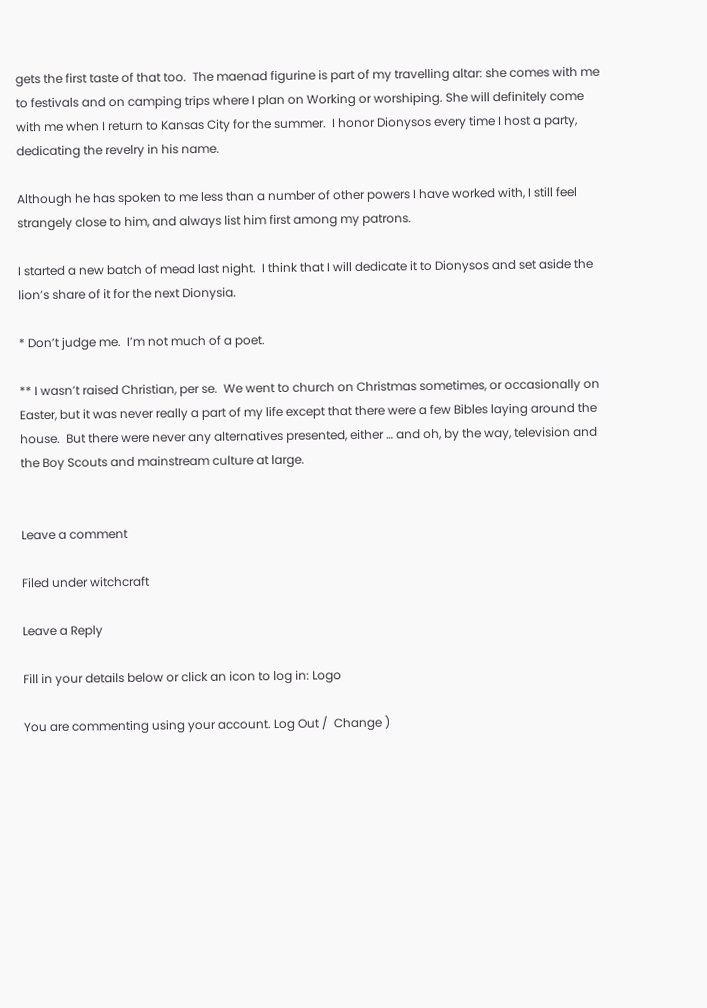gets the first taste of that too.  The maenad figurine is part of my travelling altar: she comes with me to festivals and on camping trips where I plan on Working or worshiping. She will definitely come with me when I return to Kansas City for the summer.  I honor Dionysos every time I host a party, dedicating the revelry in his name.

Although he has spoken to me less than a number of other powers I have worked with, I still feel strangely close to him, and always list him first among my patrons.

I started a new batch of mead last night.  I think that I will dedicate it to Dionysos and set aside the lion’s share of it for the next Dionysia.

* Don’t judge me.  I’m not much of a poet.

** I wasn’t raised Christian, per se.  We went to church on Christmas sometimes, or occasionally on Easter, but it was never really a part of my life except that there were a few Bibles laying around the house.  But there were never any alternatives presented, either … and oh, by the way, television and the Boy Scouts and mainstream culture at large.


Leave a comment

Filed under witchcraft

Leave a Reply

Fill in your details below or click an icon to log in: Logo

You are commenting using your account. Log Out /  Change )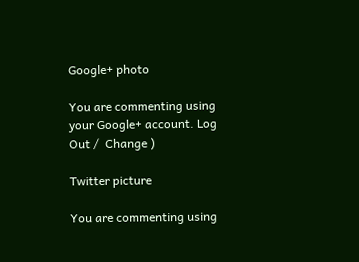Google+ photo

You are commenting using your Google+ account. Log Out /  Change )

Twitter picture

You are commenting using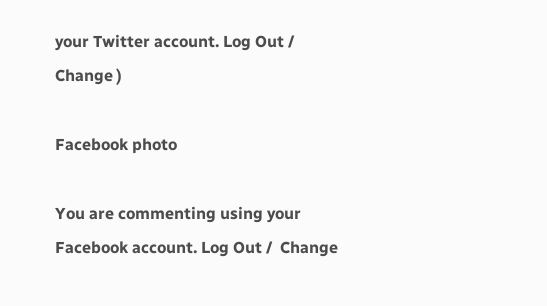your Twitter account. Log Out /  Change )

Facebook photo

You are commenting using your Facebook account. Log Out /  Change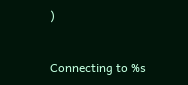)


Connecting to %s